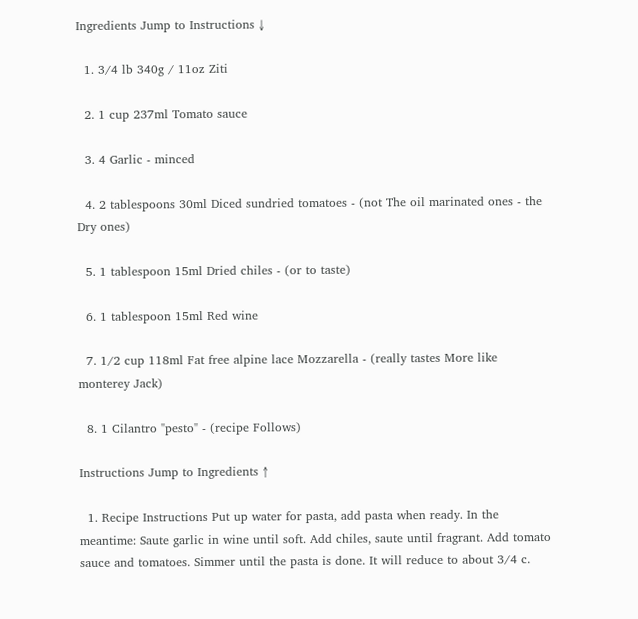Ingredients Jump to Instructions ↓

  1. 3/4 lb 340g / 11oz Ziti

  2. 1 cup 237ml Tomato sauce

  3. 4 Garlic - minced

  4. 2 tablespoons 30ml Diced sundried tomatoes - (not The oil marinated ones - the Dry ones)

  5. 1 tablespoon 15ml Dried chiles - (or to taste)

  6. 1 tablespoon 15ml Red wine

  7. 1/2 cup 118ml Fat free alpine lace Mozzarella - (really tastes More like monterey Jack)

  8. 1 Cilantro "pesto" - (recipe Follows)

Instructions Jump to Ingredients ↑

  1. Recipe Instructions Put up water for pasta, add pasta when ready. In the meantime: Saute garlic in wine until soft. Add chiles, saute until fragrant. Add tomato sauce and tomatoes. Simmer until the pasta is done. It will reduce to about 3/4 c.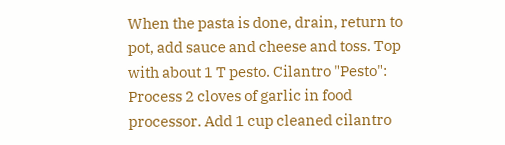When the pasta is done, drain, return to pot, add sauce and cheese and toss. Top with about 1 T pesto. Cilantro "Pesto": Process 2 cloves of garlic in food processor. Add 1 cup cleaned cilantro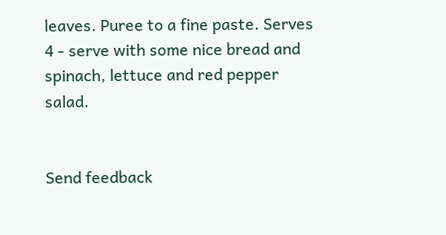leaves. Puree to a fine paste. Serves 4 - serve with some nice bread and spinach, lettuce and red pepper salad.


Send feedback